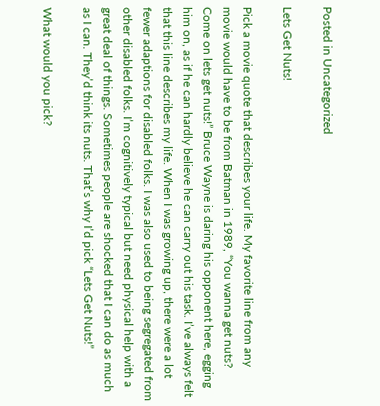Posted in Uncategorized

Lets Get Nuts!

Pick a movie quote that describes your life. My favorite line from any movie would have to be from Batman in 1989, “You wanna get nuts? Come on lets get nuts!” Bruce Wayne is daring his opponent here, egging him on, as if he can hardly believe he can carry out his task. I’ve always felt that this line describes my life. When I was growing up, there were a lot fewer adaptions for disabled folks. I was also used to being segregated from other disabled folks. I’m cognitively typical but need physical help with a great deal of things. Sometimes people are shocked that I can do as much as I can. They’d think its nuts. That’s why I’d pick “Lets Get Nuts!”

What would you pick?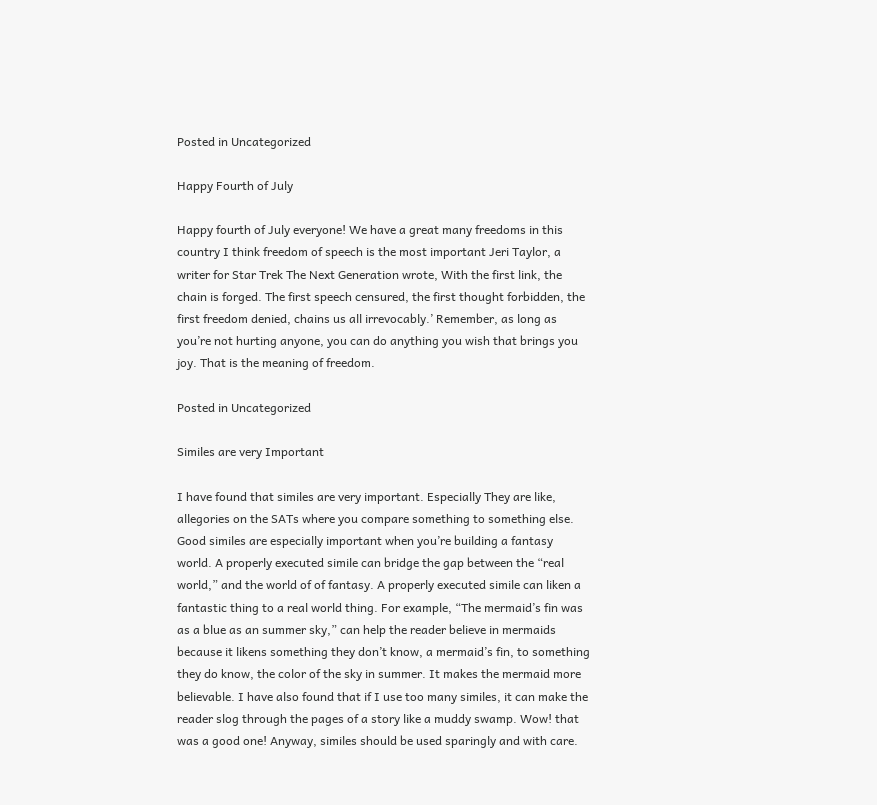Posted in Uncategorized

Happy Fourth of July

Happy fourth of July everyone! We have a great many freedoms in this country I think freedom of speech is the most important Jeri Taylor, a writer for Star Trek The Next Generation wrote, With the first link, the chain is forged. The first speech censured, the first thought forbidden, the first freedom denied, chains us all irrevocably.’ Remember, as long as you’re not hurting anyone, you can do anything you wish that brings you joy. That is the meaning of freedom.

Posted in Uncategorized

Similes are very Important

I have found that similes are very important. Especially They are like, allegories on the SATs where you compare something to something else. Good similes are especially important when you’re building a fantasy world. A properly executed simile can bridge the gap between the “real world,” and the world of of fantasy. A properly executed simile can liken a fantastic thing to a real world thing. For example, “The mermaid’s fin was as a blue as an summer sky,” can help the reader believe in mermaids because it likens something they don’t know, a mermaid’s fin, to something they do know, the color of the sky in summer. It makes the mermaid more believable. I have also found that if I use too many similes, it can make the reader slog through the pages of a story like a muddy swamp. Wow! that was a good one! Anyway, similes should be used sparingly and with care.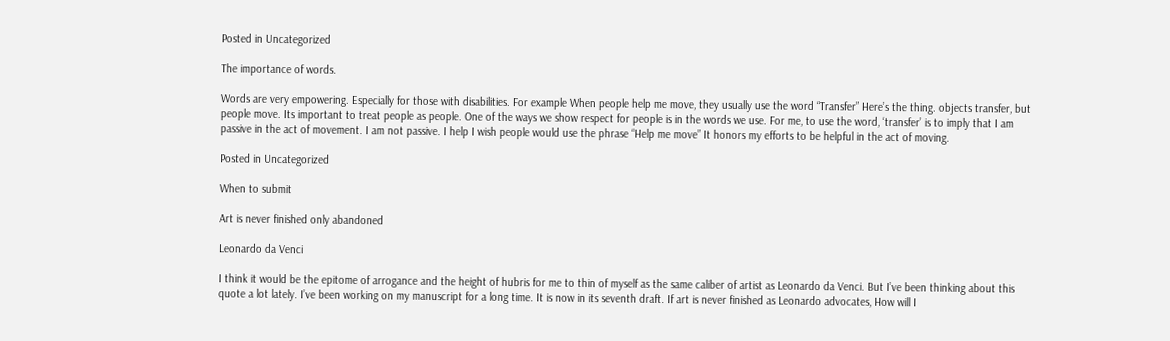Posted in Uncategorized

The importance of words.

Words are very empowering. Especially for those with disabilities. For example When people help me move, they usually use the word “Transfer” Here’s the thing. objects transfer, but people move. Its important to treat people as people. One of the ways we show respect for people is in the words we use. For me, to use the word, ‘transfer’ is to imply that I am passive in the act of movement. I am not passive. I help I wish people would use the phrase “Help me move” It honors my efforts to be helpful in the act of moving.

Posted in Uncategorized

When to submit

Art is never finished only abandoned

Leonardo da Venci

I think it would be the epitome of arrogance and the height of hubris for me to thin of myself as the same caliber of artist as Leonardo da Venci. But I’ve been thinking about this quote a lot lately. I’ve been working on my manuscript for a long time. It is now in its seventh draft. If art is never finished as Leonardo advocates, How will I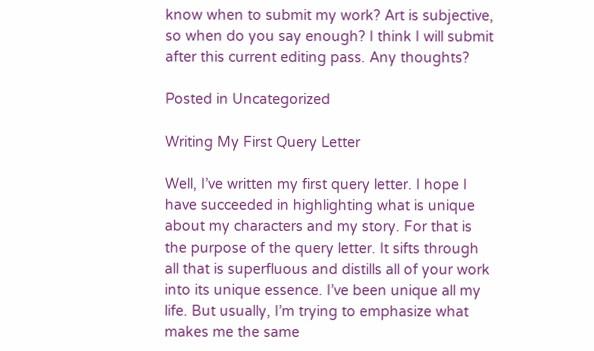know when to submit my work? Art is subjective, so when do you say enough? I think I will submit after this current editing pass. Any thoughts?

Posted in Uncategorized

Writing My First Query Letter

Well, I’ve written my first query letter. I hope I have succeeded in highlighting what is unique about my characters and my story. For that is the purpose of the query letter. It sifts through all that is superfluous and distills all of your work into its unique essence. I’ve been unique all my life. But usually, I’m trying to emphasize what makes me the same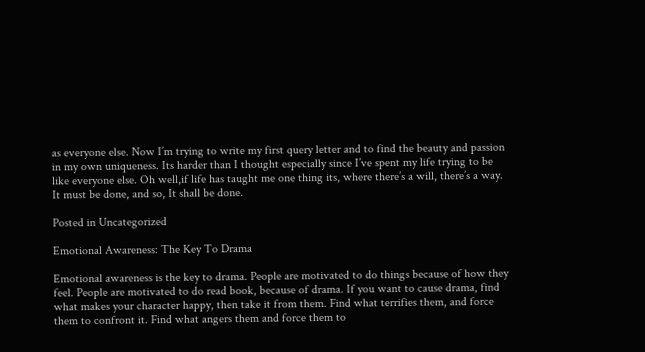as everyone else. Now I’m trying to write my first query letter and to find the beauty and passion in my own uniqueness. Its harder than I thought especially since I’ve spent my life trying to be like everyone else. Oh well,if life has taught me one thing its, where there’s a will, there’s a way. It must be done, and so, It shall be done.

Posted in Uncategorized

Emotional Awareness: The Key To Drama

Emotional awareness is the key to drama. People are motivated to do things because of how they feel. People are motivated to do read book, because of drama. If you want to cause drama, find what makes your character happy, then take it from them. Find what terrifies them, and force them to confront it. Find what angers them and force them to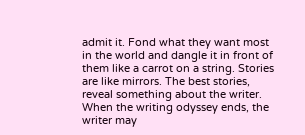admit it. Fond what they want most in the world and dangle it in front of them like a carrot on a string. Stories are like mirrors. The best stories, reveal something about the writer. When the writing odyssey ends, the writer may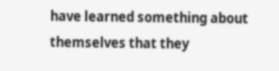have learned something about themselves that they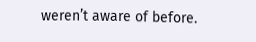weren’t aware of before.